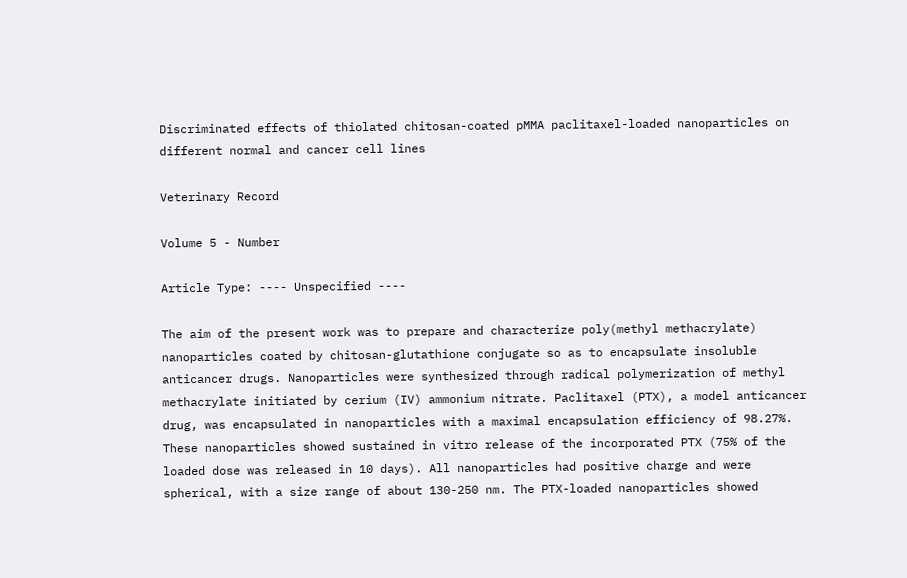Discriminated effects of thiolated chitosan-coated pMMA paclitaxel-loaded nanoparticles on different normal and cancer cell lines

Veterinary Record

Volume 5 - Number

Article Type: ---- Unspecified ----

The aim of the present work was to prepare and characterize poly(methyl methacrylate) nanoparticles coated by chitosan-glutathione conjugate so as to encapsulate insoluble anticancer drugs. Nanoparticles were synthesized through radical polymerization of methyl methacrylate initiated by cerium (IV) ammonium nitrate. Paclitaxel (PTX), a model anticancer drug, was encapsulated in nanoparticles with a maximal encapsulation efficiency of 98.27%. These nanoparticles showed sustained in vitro release of the incorporated PTX (75% of the loaded dose was released in 10 days). All nanoparticles had positive charge and were spherical, with a size range of about 130-250 nm. The PTX-loaded nanoparticles showed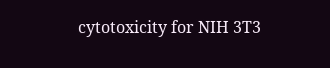cytotoxicity for NIH 3T3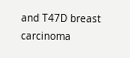and T47D breast carcinoma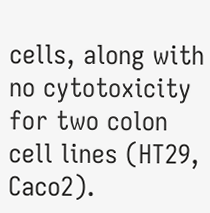cells, along with no cytotoxicity for two colon cell lines (HT29, Caco2).